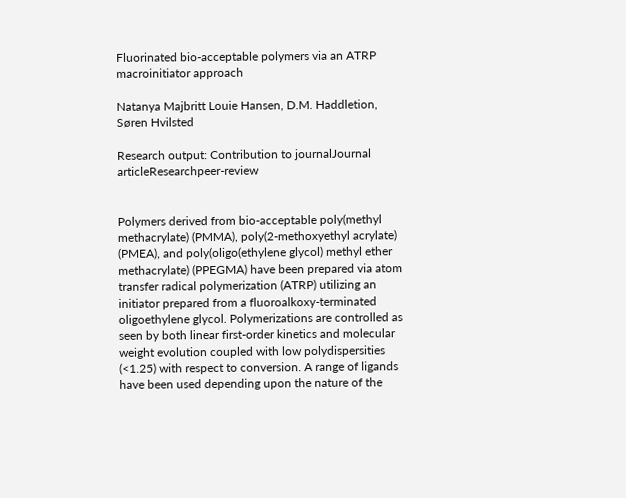Fluorinated bio-acceptable polymers via an ATRP macroinitiator approach

Natanya Majbritt Louie Hansen, D.M. Haddletion, Søren Hvilsted

Research output: Contribution to journalJournal articleResearchpeer-review


Polymers derived from bio-acceptable poly(methyl methacrylate) (PMMA), poly(2-methoxyethyl acrylate) (PMEA), and poly(oligo(ethylene glycol) methyl ether methacrylate) (PPEGMA) have been prepared via atom transfer radical polymerization (ATRP) utilizing an initiator prepared from a fluoroalkoxy-terminated oligoethylene glycol. Polymerizations are controlled as seen by both linear first-order kinetics and molecular weight evolution coupled with low polydispersities (<1.25) with respect to conversion. A range of ligands have been used depending upon the nature of the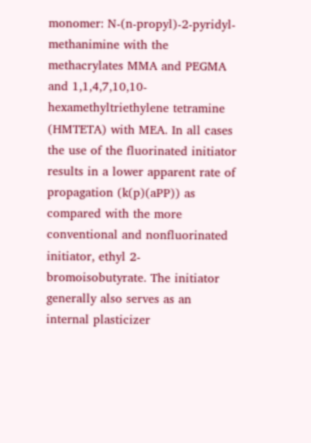monomer: N-(n-propyl)-2-pyridyl-methanimine with the methacrylates MMA and PEGMA and 1,1,4,7,10,10-hexamethyltriethylene tetramine (HMTETA) with MEA. In all cases the use of the fluorinated initiator results in a lower apparent rate of propagation (k(p)(aPP)) as compared with the more conventional and nonfluorinated initiator, ethyl 2-bromoisobutyrate. The initiator generally also serves as an internal plasticizer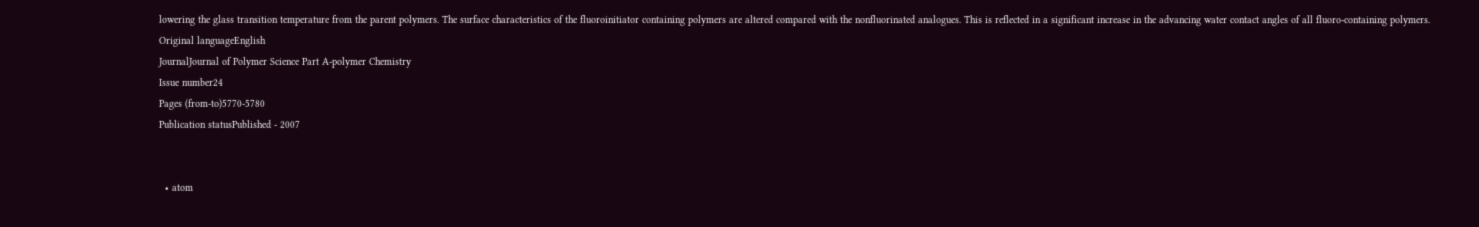lowering the glass transition temperature from the parent polymers. The surface characteristics of the fluoroinitiator containing polymers are altered compared with the nonfluorinated analogues. This is reflected in a significant increase in the advancing water contact angles of all fluoro-containing polymers.
Original languageEnglish
JournalJournal of Polymer Science Part A-polymer Chemistry
Issue number24
Pages (from-to)5770-5780
Publication statusPublished - 2007


  • atom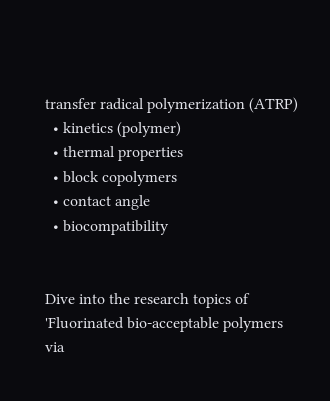transfer radical polymerization (ATRP)
  • kinetics (polymer)
  • thermal properties
  • block copolymers
  • contact angle
  • biocompatibility


Dive into the research topics of 'Fluorinated bio-acceptable polymers via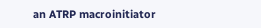an ATRP macroinitiator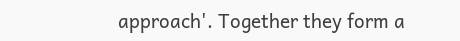approach'. Together they form a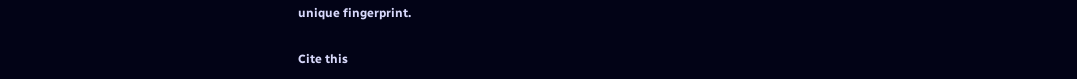unique fingerprint.

Cite this